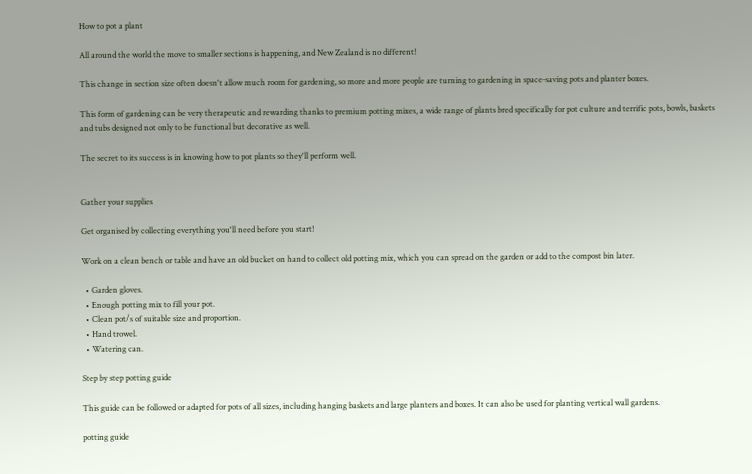How to pot a plant

All around the world the move to smaller sections is happening, and New Zealand is no different!

This change in section size often doesn't allow much room for gardening, so more and more people are turning to gardening in space-saving pots and planter boxes.

This form of gardening can be very therapeutic and rewarding thanks to premium potting mixes, a wide range of plants bred specifically for pot culture and terrific pots, bowls, baskets and tubs designed not only to be functional but decorative as well.

The secret to its success is in knowing how to pot plants so they'll perform well.


Gather your supplies

Get organised by collecting everything you'll need before you start!

Work on a clean bench or table and have an old bucket on hand to collect old potting mix, which you can spread on the garden or add to the compost bin later.

  • Garden gloves.
  • Enough potting mix to fill your pot.
  • Clean pot/s of suitable size and proportion.
  • Hand trowel.
  • Watering can.

Step by step potting guide

This guide can be followed or adapted for pots of all sizes, including hanging baskets and large planters and boxes. It can also be used for planting vertical wall gardens.

potting guide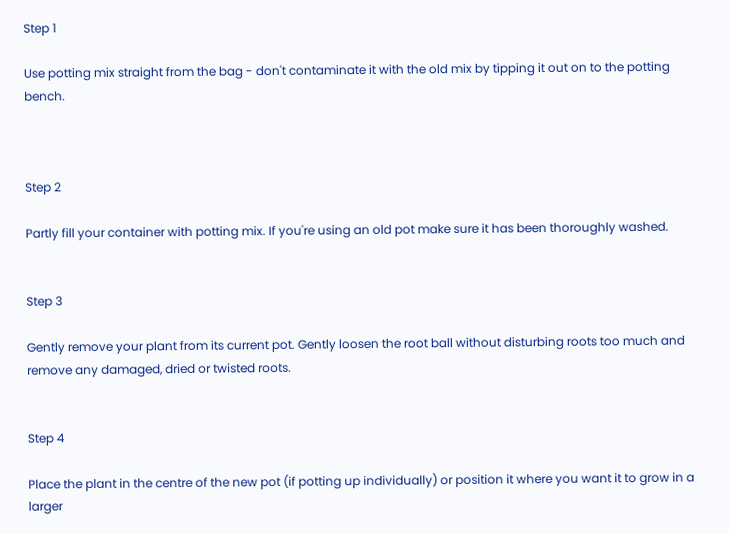Step 1

Use potting mix straight from the bag - don't contaminate it with the old mix by tipping it out on to the potting bench.



Step 2

Partly fill your container with potting mix. If you're using an old pot make sure it has been thoroughly washed.


Step 3

Gently remove your plant from its current pot. Gently loosen the root ball without disturbing roots too much and remove any damaged, dried or twisted roots.


Step 4

Place the plant in the centre of the new pot (if potting up individually) or position it where you want it to grow in a larger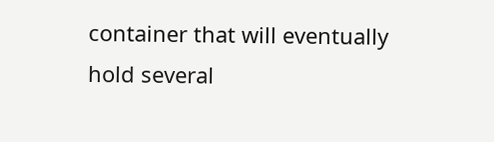container that will eventually hold several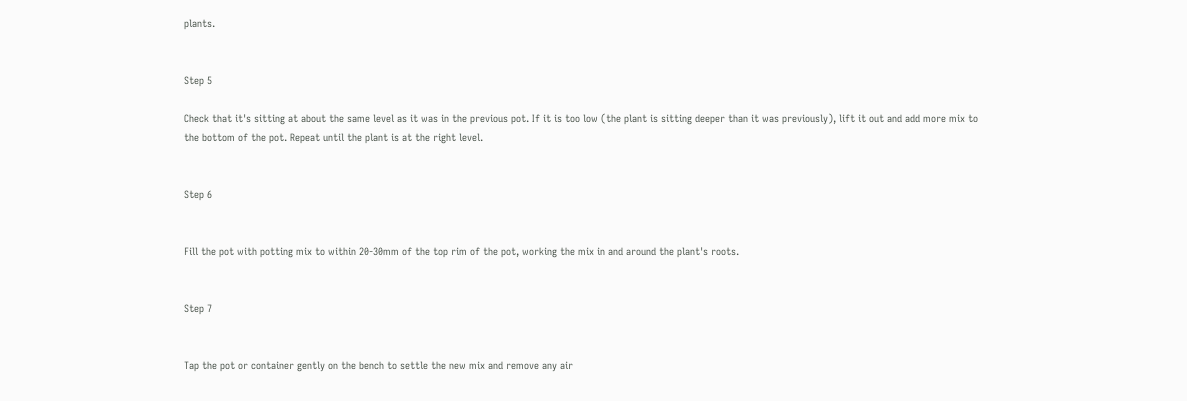plants.


Step 5

Check that it's sitting at about the same level as it was in the previous pot. If it is too low (the plant is sitting deeper than it was previously), lift it out and add more mix to the bottom of the pot. Repeat until the plant is at the right level.


Step 6


Fill the pot with potting mix to within 20-30mm of the top rim of the pot, working the mix in and around the plant's roots.


Step 7


Tap the pot or container gently on the bench to settle the new mix and remove any air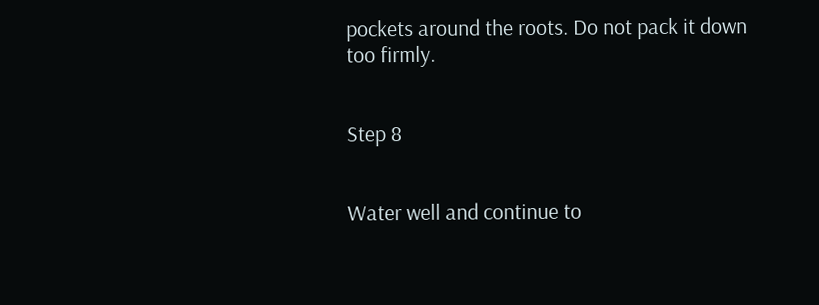pockets around the roots. Do not pack it down too firmly.


Step 8


Water well and continue to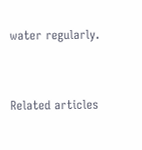water regularly.


Related articles